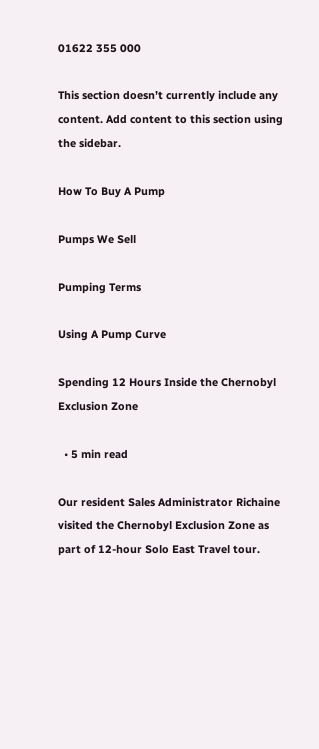01622 355 000

This section doesn’t currently include any content. Add content to this section using the sidebar.

How To Buy A Pump

Pumps We Sell

Pumping Terms

Using A Pump Curve

Spending 12 Hours Inside the Chernobyl Exclusion Zone

  • 5 min read

Our resident Sales Administrator Richaine visited the Chernobyl Exclusion Zone as part of 12-hour Solo East Travel tour.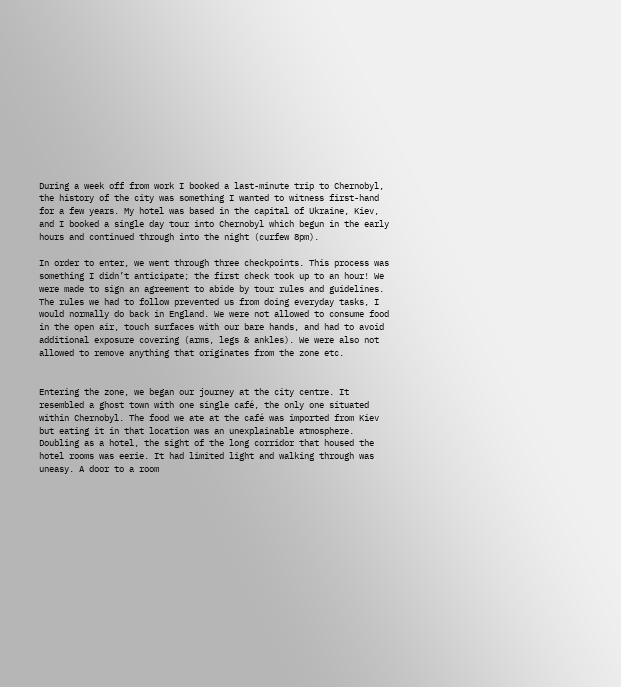During a week off from work I booked a last-minute trip to Chernobyl, the history of the city was something I wanted to witness first-hand for a few years. My hotel was based in the capital of Ukraine, Kiev, and I booked a single day tour into Chernobyl which begun in the early hours and continued through into the night (curfew 8pm).

In order to enter, we went through three checkpoints. This process was something I didn’t anticipate; the first check took up to an hour! We were made to sign an agreement to abide by tour rules and guidelines. The rules we had to follow prevented us from doing everyday tasks, I would normally do back in England. We were not allowed to consume food in the open air, touch surfaces with our bare hands, and had to avoid additional exposure covering (arms, legs & ankles). We were also not allowed to remove anything that originates from the zone etc.


Entering the zone, we began our journey at the city centre. It resembled a ghost town with one single café, the only one situated within Chernobyl. The food we ate at the café was imported from Kiev but eating it in that location was an unexplainable atmosphere. Doubling as a hotel, the sight of the long corridor that housed the hotel rooms was eerie. It had limited light and walking through was uneasy. A door to a room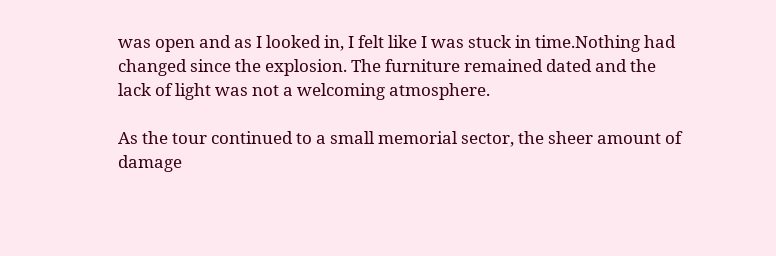was open and as I looked in, I felt like I was stuck in time.Nothing had changed since the explosion. The furniture remained dated and the lack of light was not a welcoming atmosphere.

As the tour continued to a small memorial sector, the sheer amount of damage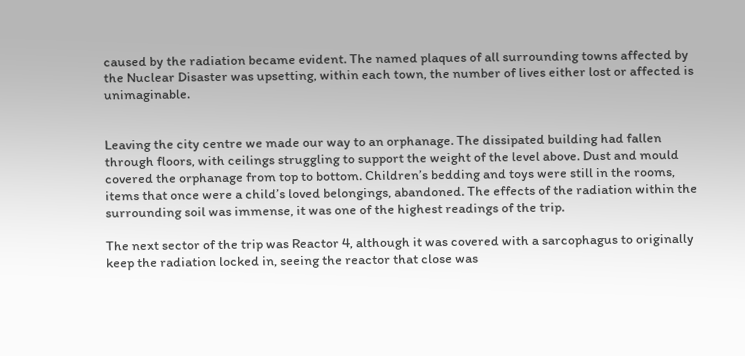caused by the radiation became evident. The named plaques of all surrounding towns affected by the Nuclear Disaster was upsetting, within each town, the number of lives either lost or affected is unimaginable.


Leaving the city centre we made our way to an orphanage. The dissipated building had fallen through floors, with ceilings struggling to support the weight of the level above. Dust and mould covered the orphanage from top to bottom. Children’s bedding and toys were still in the rooms, items that once were a child’s loved belongings, abandoned. The effects of the radiation within the surrounding soil was immense, it was one of the highest readings of the trip.

The next sector of the trip was Reactor 4, although it was covered with a sarcophagus to originally keep the radiation locked in, seeing the reactor that close was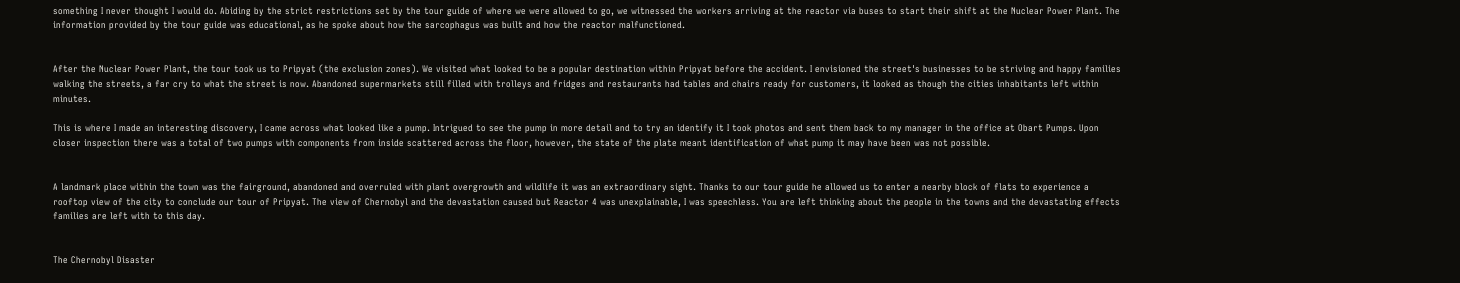something I never thought I would do. Abiding by the strict restrictions set by the tour guide of where we were allowed to go, we witnessed the workers arriving at the reactor via buses to start their shift at the Nuclear Power Plant. The information provided by the tour guide was educational, as he spoke about how the sarcophagus was built and how the reactor malfunctioned.


After the Nuclear Power Plant, the tour took us to Pripyat (the exclusion zones). We visited what looked to be a popular destination within Pripyat before the accident. I envisioned the street's businesses to be striving and happy families walking the streets, a far cry to what the street is now. Abandoned supermarkets still filled with trolleys and fridges and restaurants had tables and chairs ready for customers, it looked as though the cities inhabitants left within minutes.

This is where I made an interesting discovery, I came across what looked like a pump. Intrigued to see the pump in more detail and to try an identify it I took photos and sent them back to my manager in the office at Obart Pumps. Upon closer inspection there was a total of two pumps with components from inside scattered across the floor, however, the state of the plate meant identification of what pump it may have been was not possible.


A landmark place within the town was the fairground, abandoned and overruled with plant overgrowth and wildlife it was an extraordinary sight. Thanks to our tour guide he allowed us to enter a nearby block of flats to experience a rooftop view of the city to conclude our tour of Pripyat. The view of Chernobyl and the devastation caused but Reactor 4 was unexplainable, I was speechless. You are left thinking about the people in the towns and the devastating effects families are left with to this day.


The Chernobyl Disaster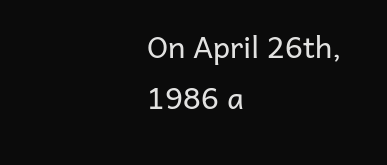On April 26th, 1986 a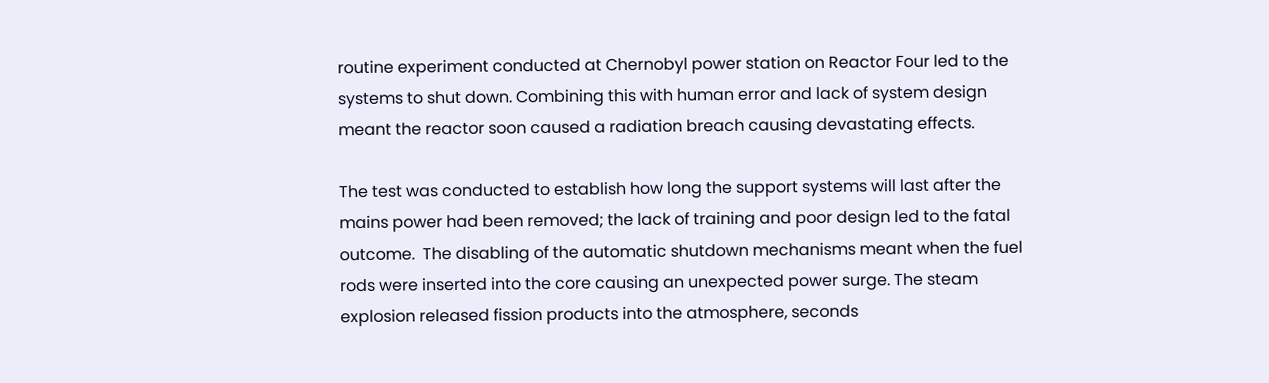routine experiment conducted at Chernobyl power station on Reactor Four led to the systems to shut down. Combining this with human error and lack of system design meant the reactor soon caused a radiation breach causing devastating effects.

The test was conducted to establish how long the support systems will last after the mains power had been removed; the lack of training and poor design led to the fatal outcome.  The disabling of the automatic shutdown mechanisms meant when the fuel rods were inserted into the core causing an unexpected power surge. The steam explosion released fission products into the atmosphere, seconds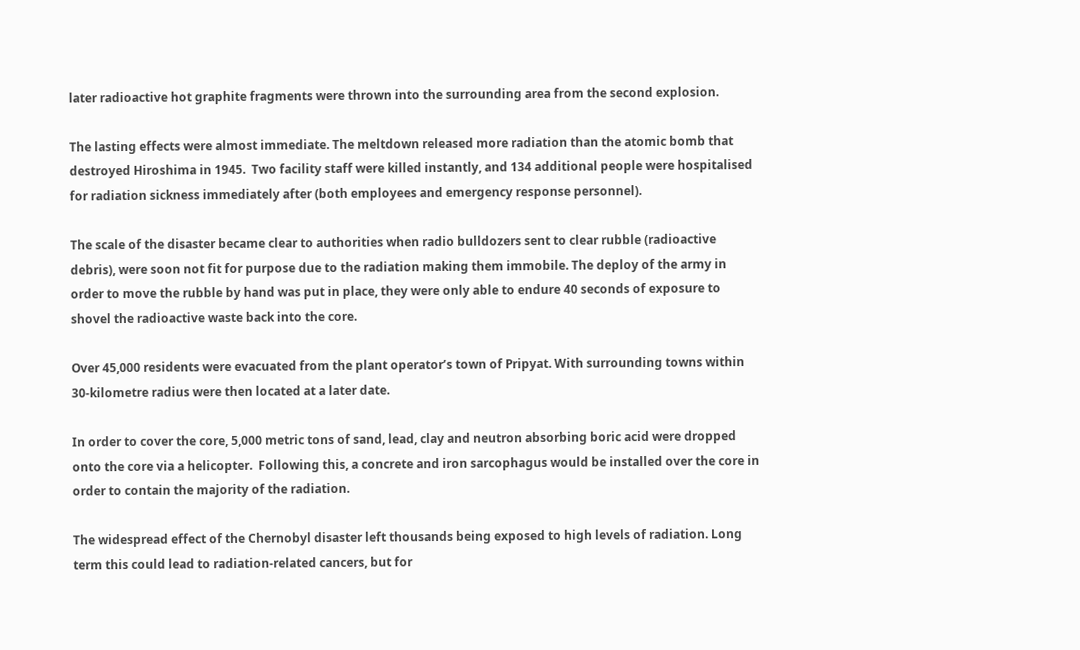later radioactive hot graphite fragments were thrown into the surrounding area from the second explosion.

The lasting effects were almost immediate. The meltdown released more radiation than the atomic bomb that destroyed Hiroshima in 1945.  Two facility staff were killed instantly, and 134 additional people were hospitalised for radiation sickness immediately after (both employees and emergency response personnel).

The scale of the disaster became clear to authorities when radio bulldozers sent to clear rubble (radioactive debris), were soon not fit for purpose due to the radiation making them immobile. The deploy of the army in order to move the rubble by hand was put in place, they were only able to endure 40 seconds of exposure to shovel the radioactive waste back into the core.

Over 45,000 residents were evacuated from the plant operator’s town of Pripyat. With surrounding towns within 30-kilometre radius were then located at a later date.

In order to cover the core, 5,000 metric tons of sand, lead, clay and neutron absorbing boric acid were dropped onto the core via a helicopter.  Following this, a concrete and iron sarcophagus would be installed over the core in order to contain the majority of the radiation.

The widespread effect of the Chernobyl disaster left thousands being exposed to high levels of radiation. Long term this could lead to radiation-related cancers, but for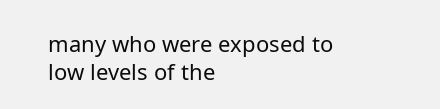many who were exposed to low levels of the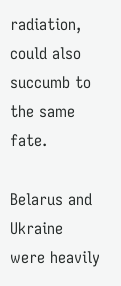radiation, could also succumb to the same fate.

Belarus and Ukraine were heavily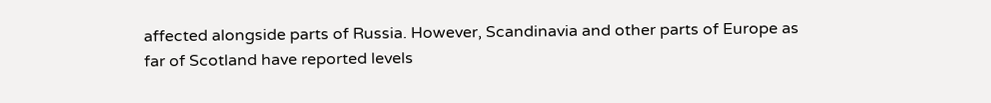affected alongside parts of Russia. However, Scandinavia and other parts of Europe as far of Scotland have reported levels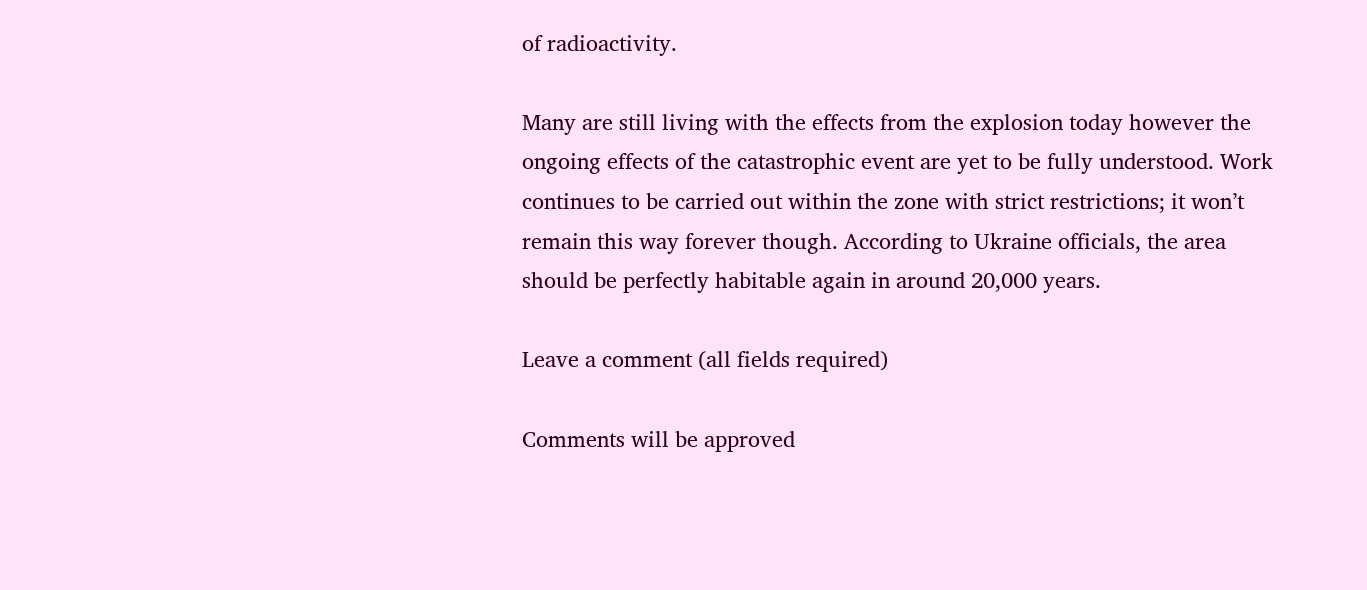of radioactivity.

Many are still living with the effects from the explosion today however the ongoing effects of the catastrophic event are yet to be fully understood. Work continues to be carried out within the zone with strict restrictions; it won’t remain this way forever though. According to Ukraine officials, the area should be perfectly habitable again in around 20,000 years.

Leave a comment (all fields required)

Comments will be approved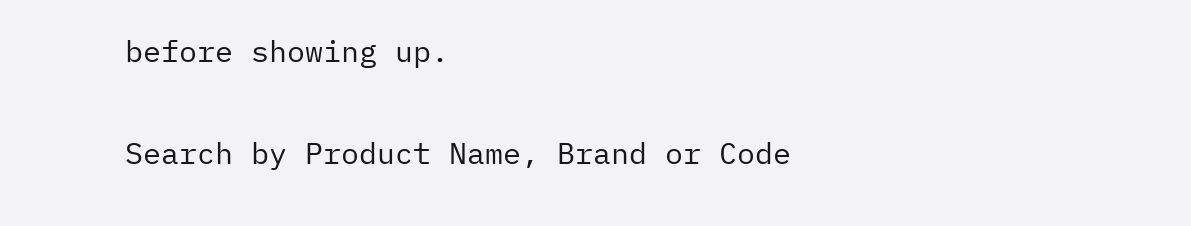before showing up.

Search by Product Name, Brand or Code